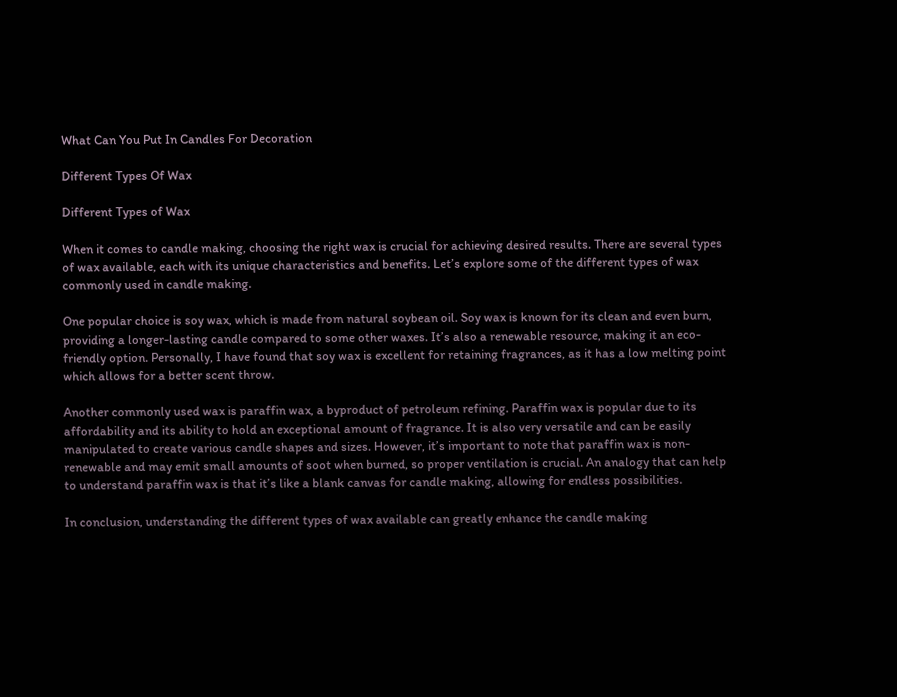What Can You Put In Candles For Decoration

Different Types Of Wax

Different Types of Wax

When it comes to candle making, choosing the right wax is crucial for achieving desired results. There are several types of wax available, each with its unique characteristics and benefits. Let’s explore some of the different types of wax commonly used in candle making.

One popular choice is soy wax, which is made from natural soybean oil. Soy wax is known for its clean and even burn, providing a longer-lasting candle compared to some other waxes. It’s also a renewable resource, making it an eco-friendly option. Personally, I have found that soy wax is excellent for retaining fragrances, as it has a low melting point which allows for a better scent throw.

Another commonly used wax is paraffin wax, a byproduct of petroleum refining. Paraffin wax is popular due to its affordability and its ability to hold an exceptional amount of fragrance. It is also very versatile and can be easily manipulated to create various candle shapes and sizes. However, it’s important to note that paraffin wax is non-renewable and may emit small amounts of soot when burned, so proper ventilation is crucial. An analogy that can help to understand paraffin wax is that it’s like a blank canvas for candle making, allowing for endless possibilities.

In conclusion, understanding the different types of wax available can greatly enhance the candle making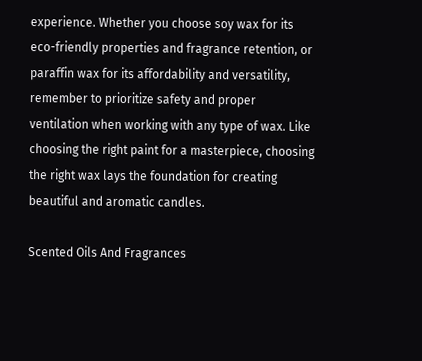experience. Whether you choose soy wax for its eco-friendly properties and fragrance retention, or paraffin wax for its affordability and versatility, remember to prioritize safety and proper ventilation when working with any type of wax. Like choosing the right paint for a masterpiece, choosing the right wax lays the foundation for creating beautiful and aromatic candles.

Scented Oils And Fragrances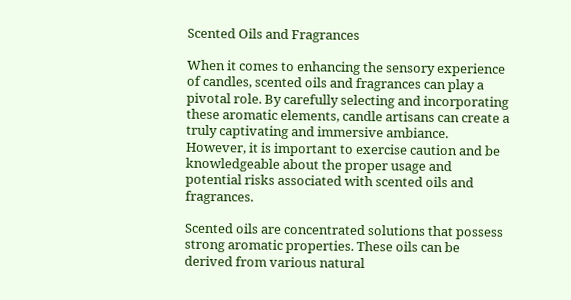Scented Oils and Fragrances

When it comes to enhancing the sensory experience of candles, scented oils and fragrances can play a pivotal role. By carefully selecting and incorporating these aromatic elements, candle artisans can create a truly captivating and immersive ambiance. However, it is important to exercise caution and be knowledgeable about the proper usage and potential risks associated with scented oils and fragrances.

Scented oils are concentrated solutions that possess strong aromatic properties. These oils can be derived from various natural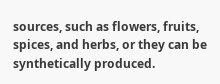sources, such as flowers, fruits, spices, and herbs, or they can be synthetically produced.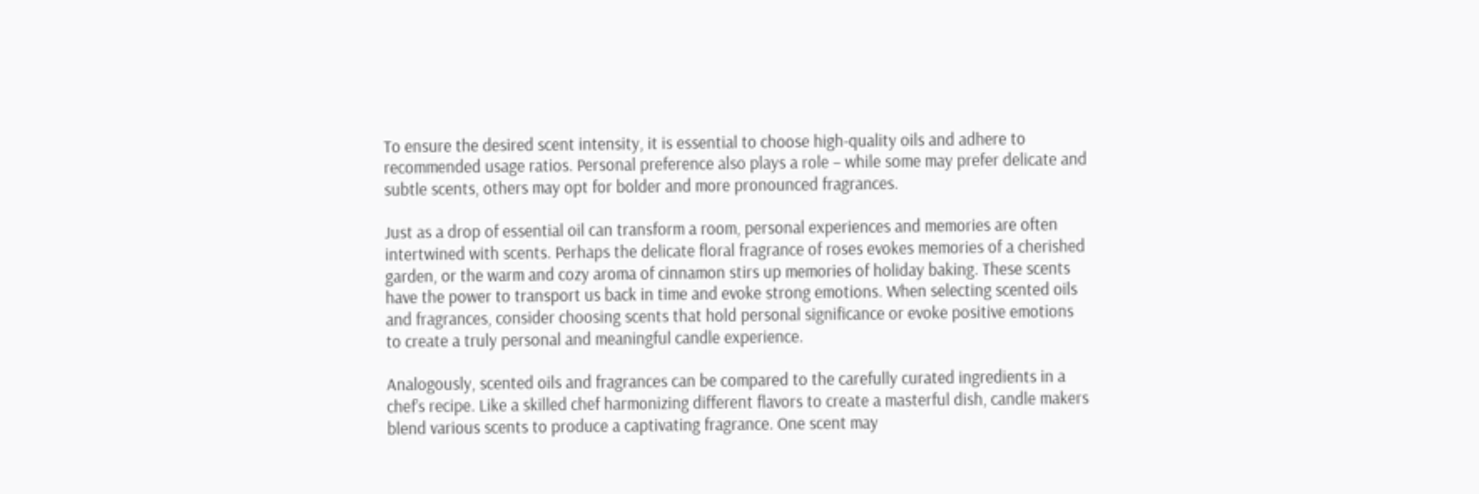To ensure the desired scent intensity, it is essential to choose high-quality oils and adhere to recommended usage ratios. Personal preference also plays a role – while some may prefer delicate and subtle scents, others may opt for bolder and more pronounced fragrances.

Just as a drop of essential oil can transform a room, personal experiences and memories are often intertwined with scents. Perhaps the delicate floral fragrance of roses evokes memories of a cherished garden, or the warm and cozy aroma of cinnamon stirs up memories of holiday baking. These scents have the power to transport us back in time and evoke strong emotions. When selecting scented oils and fragrances, consider choosing scents that hold personal significance or evoke positive emotions to create a truly personal and meaningful candle experience.

Analogously, scented oils and fragrances can be compared to the carefully curated ingredients in a chef’s recipe. Like a skilled chef harmonizing different flavors to create a masterful dish, candle makers blend various scents to produce a captivating fragrance. One scent may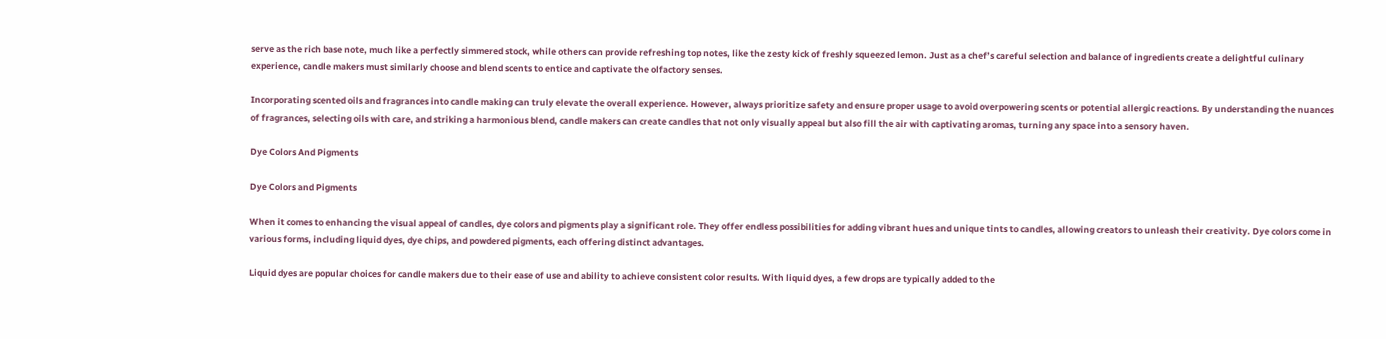serve as the rich base note, much like a perfectly simmered stock, while others can provide refreshing top notes, like the zesty kick of freshly squeezed lemon. Just as a chef’s careful selection and balance of ingredients create a delightful culinary experience, candle makers must similarly choose and blend scents to entice and captivate the olfactory senses.

Incorporating scented oils and fragrances into candle making can truly elevate the overall experience. However, always prioritize safety and ensure proper usage to avoid overpowering scents or potential allergic reactions. By understanding the nuances of fragrances, selecting oils with care, and striking a harmonious blend, candle makers can create candles that not only visually appeal but also fill the air with captivating aromas, turning any space into a sensory haven.

Dye Colors And Pigments

Dye Colors and Pigments

When it comes to enhancing the visual appeal of candles, dye colors and pigments play a significant role. They offer endless possibilities for adding vibrant hues and unique tints to candles, allowing creators to unleash their creativity. Dye colors come in various forms, including liquid dyes, dye chips, and powdered pigments, each offering distinct advantages.

Liquid dyes are popular choices for candle makers due to their ease of use and ability to achieve consistent color results. With liquid dyes, a few drops are typically added to the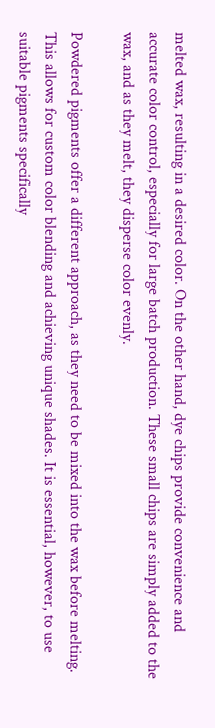melted wax, resulting in a desired color. On the other hand, dye chips provide convenience and accurate color control, especially for large batch production. These small chips are simply added to the wax, and as they melt, they disperse color evenly.

Powdered pigments offer a different approach, as they need to be mixed into the wax before melting. This allows for custom color blending and achieving unique shades. It is essential, however, to use suitable pigments specifically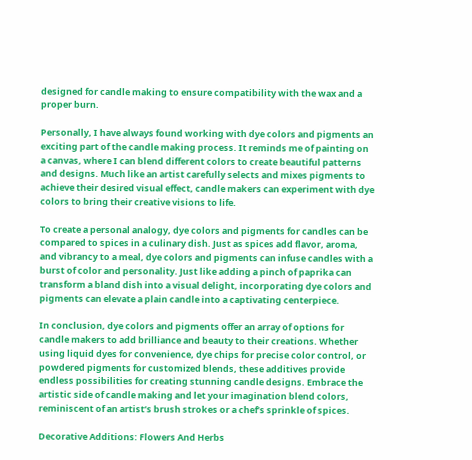designed for candle making to ensure compatibility with the wax and a proper burn.

Personally, I have always found working with dye colors and pigments an exciting part of the candle making process. It reminds me of painting on a canvas, where I can blend different colors to create beautiful patterns and designs. Much like an artist carefully selects and mixes pigments to achieve their desired visual effect, candle makers can experiment with dye colors to bring their creative visions to life.

To create a personal analogy, dye colors and pigments for candles can be compared to spices in a culinary dish. Just as spices add flavor, aroma, and vibrancy to a meal, dye colors and pigments can infuse candles with a burst of color and personality. Just like adding a pinch of paprika can transform a bland dish into a visual delight, incorporating dye colors and pigments can elevate a plain candle into a captivating centerpiece.

In conclusion, dye colors and pigments offer an array of options for candle makers to add brilliance and beauty to their creations. Whether using liquid dyes for convenience, dye chips for precise color control, or powdered pigments for customized blends, these additives provide endless possibilities for creating stunning candle designs. Embrace the artistic side of candle making and let your imagination blend colors, reminiscent of an artist’s brush strokes or a chef’s sprinkle of spices.

Decorative Additions: Flowers And Herbs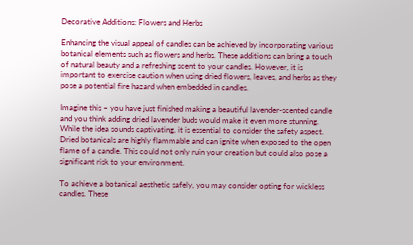Decorative Additions: Flowers and Herbs

Enhancing the visual appeal of candles can be achieved by incorporating various botanical elements such as flowers and herbs. These additions can bring a touch of natural beauty and a refreshing scent to your candles. However, it is important to exercise caution when using dried flowers, leaves, and herbs as they pose a potential fire hazard when embedded in candles.

Imagine this – you have just finished making a beautiful lavender-scented candle and you think adding dried lavender buds would make it even more stunning. While the idea sounds captivating, it is essential to consider the safety aspect. Dried botanicals are highly flammable and can ignite when exposed to the open flame of a candle. This could not only ruin your creation but could also pose a significant risk to your environment.

To achieve a botanical aesthetic safely, you may consider opting for wickless candles. These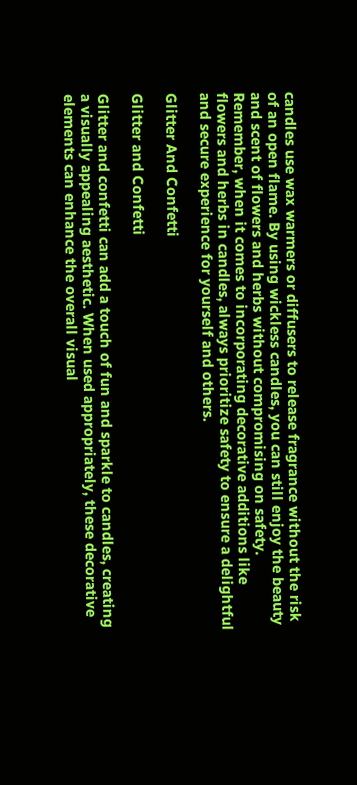candles use wax warmers or diffusers to release fragrance without the risk of an open flame. By using wickless candles, you can still enjoy the beauty and scent of flowers and herbs without compromising on safety. Remember, when it comes to incorporating decorative additions like flowers and herbs in candles, always prioritize safety to ensure a delightful and secure experience for yourself and others.

Glitter And Confetti

Glitter and Confetti

Glitter and confetti can add a touch of fun and sparkle to candles, creating a visually appealing aesthetic. When used appropriately, these decorative elements can enhance the overall visual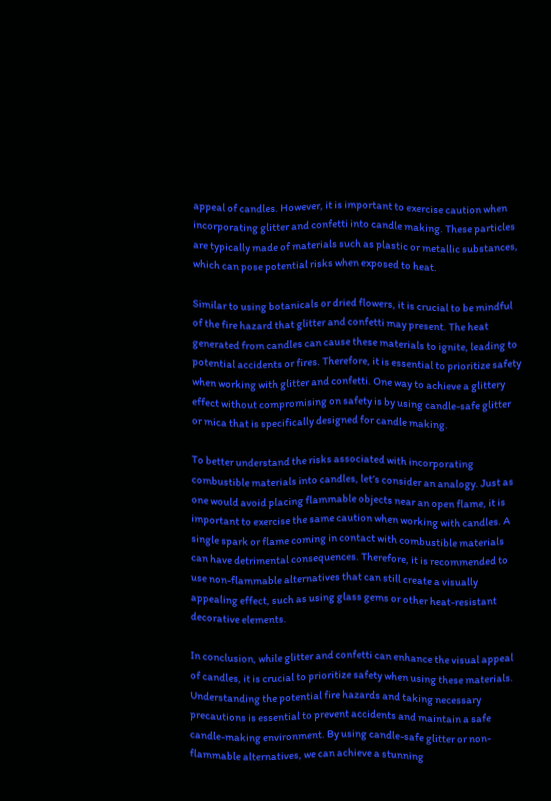appeal of candles. However, it is important to exercise caution when incorporating glitter and confetti into candle making. These particles are typically made of materials such as plastic or metallic substances, which can pose potential risks when exposed to heat.

Similar to using botanicals or dried flowers, it is crucial to be mindful of the fire hazard that glitter and confetti may present. The heat generated from candles can cause these materials to ignite, leading to potential accidents or fires. Therefore, it is essential to prioritize safety when working with glitter and confetti. One way to achieve a glittery effect without compromising on safety is by using candle-safe glitter or mica that is specifically designed for candle making.

To better understand the risks associated with incorporating combustible materials into candles, let’s consider an analogy. Just as one would avoid placing flammable objects near an open flame, it is important to exercise the same caution when working with candles. A single spark or flame coming in contact with combustible materials can have detrimental consequences. Therefore, it is recommended to use non-flammable alternatives that can still create a visually appealing effect, such as using glass gems or other heat-resistant decorative elements.

In conclusion, while glitter and confetti can enhance the visual appeal of candles, it is crucial to prioritize safety when using these materials. Understanding the potential fire hazards and taking necessary precautions is essential to prevent accidents and maintain a safe candle-making environment. By using candle-safe glitter or non-flammable alternatives, we can achieve a stunning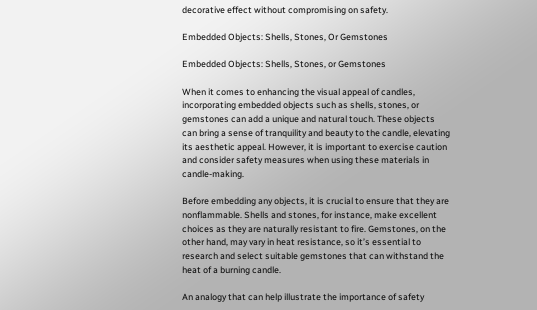decorative effect without compromising on safety.

Embedded Objects: Shells, Stones, Or Gemstones

Embedded Objects: Shells, Stones, or Gemstones

When it comes to enhancing the visual appeal of candles, incorporating embedded objects such as shells, stones, or gemstones can add a unique and natural touch. These objects can bring a sense of tranquility and beauty to the candle, elevating its aesthetic appeal. However, it is important to exercise caution and consider safety measures when using these materials in candle-making.

Before embedding any objects, it is crucial to ensure that they are nonflammable. Shells and stones, for instance, make excellent choices as they are naturally resistant to fire. Gemstones, on the other hand, may vary in heat resistance, so it’s essential to research and select suitable gemstones that can withstand the heat of a burning candle.

An analogy that can help illustrate the importance of safety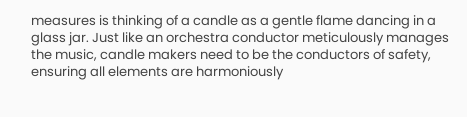measures is thinking of a candle as a gentle flame dancing in a glass jar. Just like an orchestra conductor meticulously manages the music, candle makers need to be the conductors of safety, ensuring all elements are harmoniously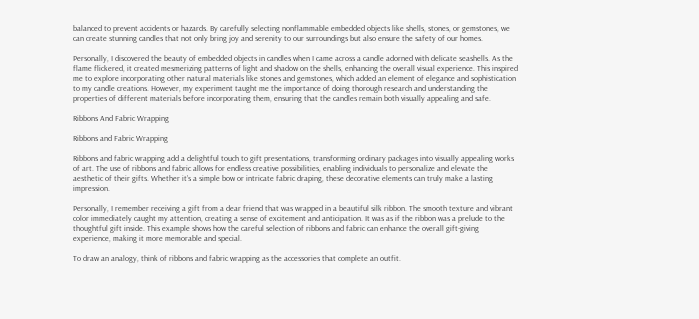balanced to prevent accidents or hazards. By carefully selecting nonflammable embedded objects like shells, stones, or gemstones, we can create stunning candles that not only bring joy and serenity to our surroundings but also ensure the safety of our homes.

Personally, I discovered the beauty of embedded objects in candles when I came across a candle adorned with delicate seashells. As the flame flickered, it created mesmerizing patterns of light and shadow on the shells, enhancing the overall visual experience. This inspired me to explore incorporating other natural materials like stones and gemstones, which added an element of elegance and sophistication to my candle creations. However, my experiment taught me the importance of doing thorough research and understanding the properties of different materials before incorporating them, ensuring that the candles remain both visually appealing and safe.

Ribbons And Fabric Wrapping

Ribbons and Fabric Wrapping

Ribbons and fabric wrapping add a delightful touch to gift presentations, transforming ordinary packages into visually appealing works of art. The use of ribbons and fabric allows for endless creative possibilities, enabling individuals to personalize and elevate the aesthetic of their gifts. Whether it’s a simple bow or intricate fabric draping, these decorative elements can truly make a lasting impression.

Personally, I remember receiving a gift from a dear friend that was wrapped in a beautiful silk ribbon. The smooth texture and vibrant color immediately caught my attention, creating a sense of excitement and anticipation. It was as if the ribbon was a prelude to the thoughtful gift inside. This example shows how the careful selection of ribbons and fabric can enhance the overall gift-giving experience, making it more memorable and special.

To draw an analogy, think of ribbons and fabric wrapping as the accessories that complete an outfit.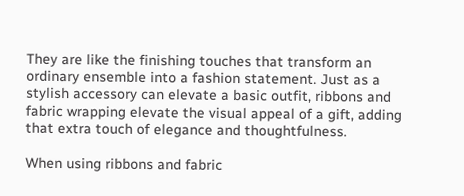They are like the finishing touches that transform an ordinary ensemble into a fashion statement. Just as a stylish accessory can elevate a basic outfit, ribbons and fabric wrapping elevate the visual appeal of a gift, adding that extra touch of elegance and thoughtfulness.

When using ribbons and fabric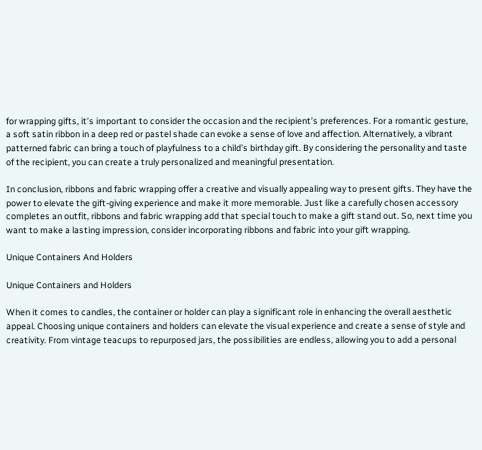for wrapping gifts, it’s important to consider the occasion and the recipient’s preferences. For a romantic gesture, a soft satin ribbon in a deep red or pastel shade can evoke a sense of love and affection. Alternatively, a vibrant patterned fabric can bring a touch of playfulness to a child’s birthday gift. By considering the personality and taste of the recipient, you can create a truly personalized and meaningful presentation.

In conclusion, ribbons and fabric wrapping offer a creative and visually appealing way to present gifts. They have the power to elevate the gift-giving experience and make it more memorable. Just like a carefully chosen accessory completes an outfit, ribbons and fabric wrapping add that special touch to make a gift stand out. So, next time you want to make a lasting impression, consider incorporating ribbons and fabric into your gift wrapping.

Unique Containers And Holders

Unique Containers and Holders

When it comes to candles, the container or holder can play a significant role in enhancing the overall aesthetic appeal. Choosing unique containers and holders can elevate the visual experience and create a sense of style and creativity. From vintage teacups to repurposed jars, the possibilities are endless, allowing you to add a personal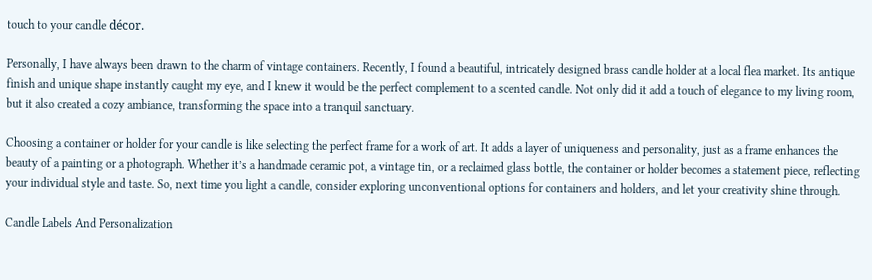touch to your candle décor.

Personally, I have always been drawn to the charm of vintage containers. Recently, I found a beautiful, intricately designed brass candle holder at a local flea market. Its antique finish and unique shape instantly caught my eye, and I knew it would be the perfect complement to a scented candle. Not only did it add a touch of elegance to my living room, but it also created a cozy ambiance, transforming the space into a tranquil sanctuary.

Choosing a container or holder for your candle is like selecting the perfect frame for a work of art. It adds a layer of uniqueness and personality, just as a frame enhances the beauty of a painting or a photograph. Whether it’s a handmade ceramic pot, a vintage tin, or a reclaimed glass bottle, the container or holder becomes a statement piece, reflecting your individual style and taste. So, next time you light a candle, consider exploring unconventional options for containers and holders, and let your creativity shine through.

Candle Labels And Personalization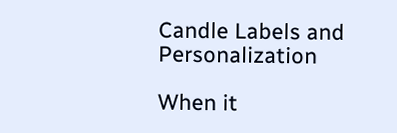Candle Labels and Personalization

When it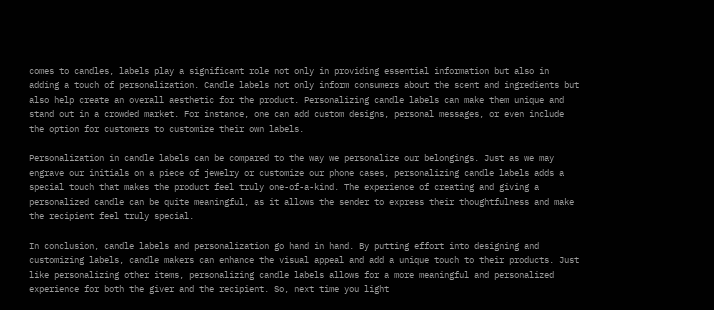comes to candles, labels play a significant role not only in providing essential information but also in adding a touch of personalization. Candle labels not only inform consumers about the scent and ingredients but also help create an overall aesthetic for the product. Personalizing candle labels can make them unique and stand out in a crowded market. For instance, one can add custom designs, personal messages, or even include the option for customers to customize their own labels.

Personalization in candle labels can be compared to the way we personalize our belongings. Just as we may engrave our initials on a piece of jewelry or customize our phone cases, personalizing candle labels adds a special touch that makes the product feel truly one-of-a-kind. The experience of creating and giving a personalized candle can be quite meaningful, as it allows the sender to express their thoughtfulness and make the recipient feel truly special.

In conclusion, candle labels and personalization go hand in hand. By putting effort into designing and customizing labels, candle makers can enhance the visual appeal and add a unique touch to their products. Just like personalizing other items, personalizing candle labels allows for a more meaningful and personalized experience for both the giver and the recipient. So, next time you light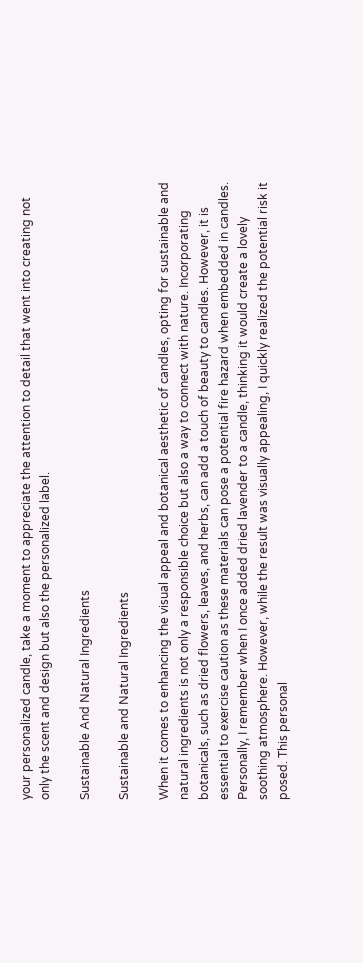your personalized candle, take a moment to appreciate the attention to detail that went into creating not only the scent and design but also the personalized label.

Sustainable And Natural Ingredients

Sustainable and Natural Ingredients

When it comes to enhancing the visual appeal and botanical aesthetic of candles, opting for sustainable and natural ingredients is not only a responsible choice but also a way to connect with nature. Incorporating botanicals, such as dried flowers, leaves, and herbs, can add a touch of beauty to candles. However, it is essential to exercise caution as these materials can pose a potential fire hazard when embedded in candles. Personally, I remember when I once added dried lavender to a candle, thinking it would create a lovely soothing atmosphere. However, while the result was visually appealing, I quickly realized the potential risk it posed. This personal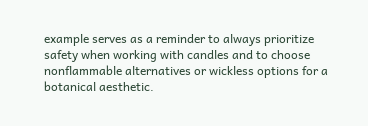example serves as a reminder to always prioritize safety when working with candles and to choose nonflammable alternatives or wickless options for a botanical aesthetic.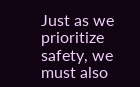Just as we prioritize safety, we must also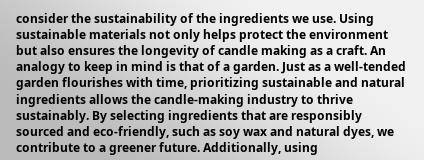consider the sustainability of the ingredients we use. Using sustainable materials not only helps protect the environment but also ensures the longevity of candle making as a craft. An analogy to keep in mind is that of a garden. Just as a well-tended garden flourishes with time, prioritizing sustainable and natural ingredients allows the candle-making industry to thrive sustainably. By selecting ingredients that are responsibly sourced and eco-friendly, such as soy wax and natural dyes, we contribute to a greener future. Additionally, using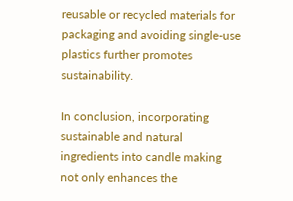reusable or recycled materials for packaging and avoiding single-use plastics further promotes sustainability.

In conclusion, incorporating sustainable and natural ingredients into candle making not only enhances the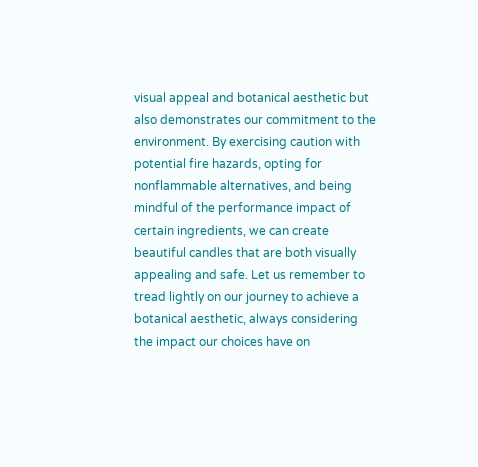visual appeal and botanical aesthetic but also demonstrates our commitment to the environment. By exercising caution with potential fire hazards, opting for nonflammable alternatives, and being mindful of the performance impact of certain ingredients, we can create beautiful candles that are both visually appealing and safe. Let us remember to tread lightly on our journey to achieve a botanical aesthetic, always considering the impact our choices have on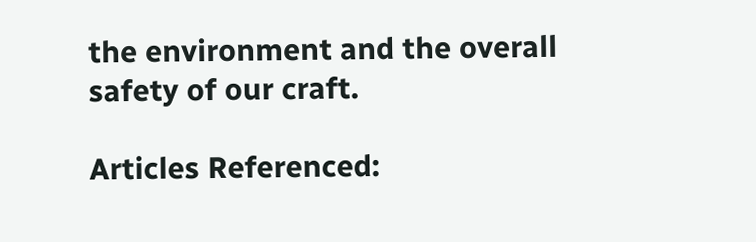the environment and the overall safety of our craft.

Articles Referenced: